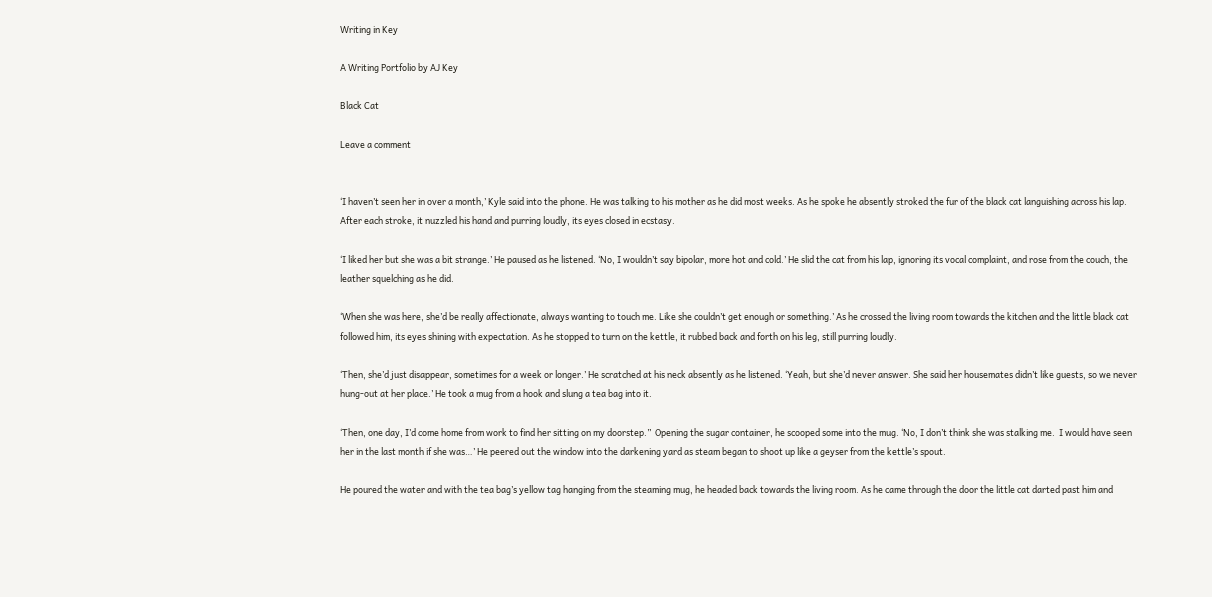Writing in Key

A Writing Portfolio by AJ Key

Black Cat

Leave a comment


‘I haven’t seen her in over a month,’ Kyle said into the phone. He was talking to his mother as he did most weeks. As he spoke he absently stroked the fur of the black cat languishing across his lap. After each stroke, it nuzzled his hand and purring loudly, its eyes closed in ecstasy.

‘I liked her but she was a bit strange.’ He paused as he listened. ‘No, I wouldn’t say bipolar, more hot and cold.’ He slid the cat from his lap, ignoring its vocal complaint, and rose from the couch, the leather squelching as he did.

‘When she was here, she’d be really affectionate, always wanting to touch me. Like she couldn’t get enough or something.’ As he crossed the living room towards the kitchen and the little black cat followed him, its eyes shining with expectation. As he stopped to turn on the kettle, it rubbed back and forth on his leg, still purring loudly.

‘Then, she’d just disappear, sometimes for a week or longer.’ He scratched at his neck absently as he listened. ‘Yeah, but she’d never answer. She said her housemates didn’t like guests, so we never hung-out at her place.’ He took a mug from a hook and slung a tea bag into it.

‘Then, one day, I’d come home from work to find her sitting on my doorstep.”  Opening the sugar container, he scooped some into the mug. ‘No, I don’t think she was stalking me.  I would have seen her in the last month if she was…’ He peered out the window into the darkening yard as steam began to shoot up like a geyser from the kettle’s spout.

He poured the water and with the tea bag’s yellow tag hanging from the steaming mug, he headed back towards the living room. As he came through the door the little cat darted past him and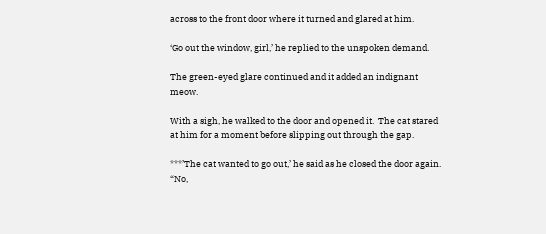across to the front door where it turned and glared at him.

‘Go out the window, girl,’ he replied to the unspoken demand.

The green-eyed glare continued and it added an indignant meow.

With a sigh, he walked to the door and opened it.  The cat stared at him for a moment before slipping out through the gap.

***’The cat wanted to go out,’ he said as he closed the door again. “No,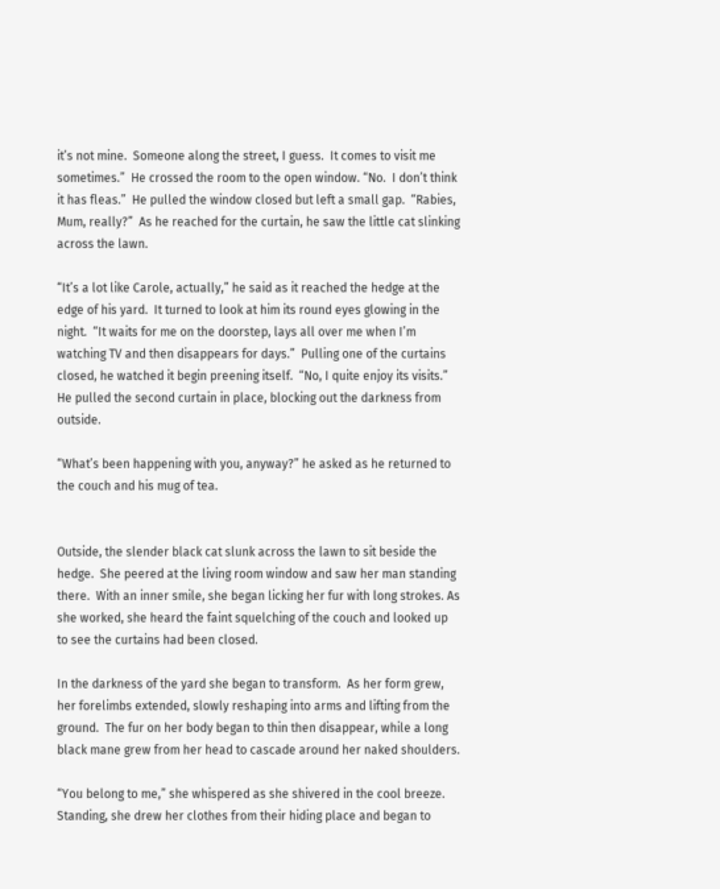it’s not mine.  Someone along the street, I guess.  It comes to visit me sometimes.”  He crossed the room to the open window. “No.  I don’t think it has fleas.”  He pulled the window closed but left a small gap.  “Rabies, Mum, really?”  As he reached for the curtain, he saw the little cat slinking across the lawn.

“It’s a lot like Carole, actually,” he said as it reached the hedge at the edge of his yard.  It turned to look at him its round eyes glowing in the night.  “It waits for me on the doorstep, lays all over me when I’m watching TV and then disappears for days.”  Pulling one of the curtains closed, he watched it begin preening itself.  “No, I quite enjoy its visits.”  He pulled the second curtain in place, blocking out the darkness from outside.

“What’s been happening with you, anyway?” he asked as he returned to the couch and his mug of tea.


Outside, the slender black cat slunk across the lawn to sit beside the hedge.  She peered at the living room window and saw her man standing there.  With an inner smile, she began licking her fur with long strokes. As she worked, she heard the faint squelching of the couch and looked up to see the curtains had been closed.

In the darkness of the yard she began to transform.  As her form grew, her forelimbs extended, slowly reshaping into arms and lifting from the ground.  The fur on her body began to thin then disappear, while a long black mane grew from her head to cascade around her naked shoulders.

“You belong to me,” she whispered as she shivered in the cool breeze.  Standing, she drew her clothes from their hiding place and began to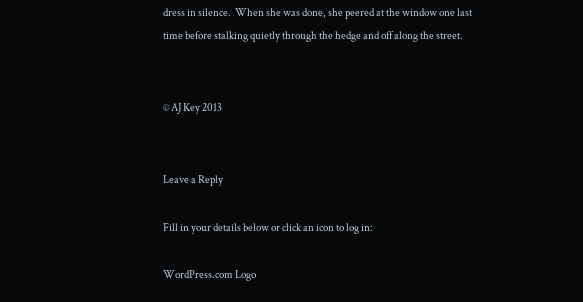dress in silence.  When she was done, she peered at the window one last time before stalking quietly through the hedge and off along the street.


© AJ Key 2013


Leave a Reply

Fill in your details below or click an icon to log in:

WordPress.com Logo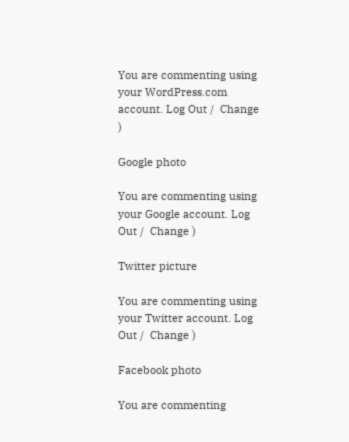You are commenting using your WordPress.com account. Log Out /  Change )

Google photo

You are commenting using your Google account. Log Out /  Change )

Twitter picture

You are commenting using your Twitter account. Log Out /  Change )

Facebook photo

You are commenting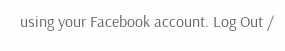using your Facebook account. Log Out /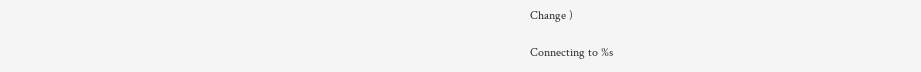Change )

Connecting to %s